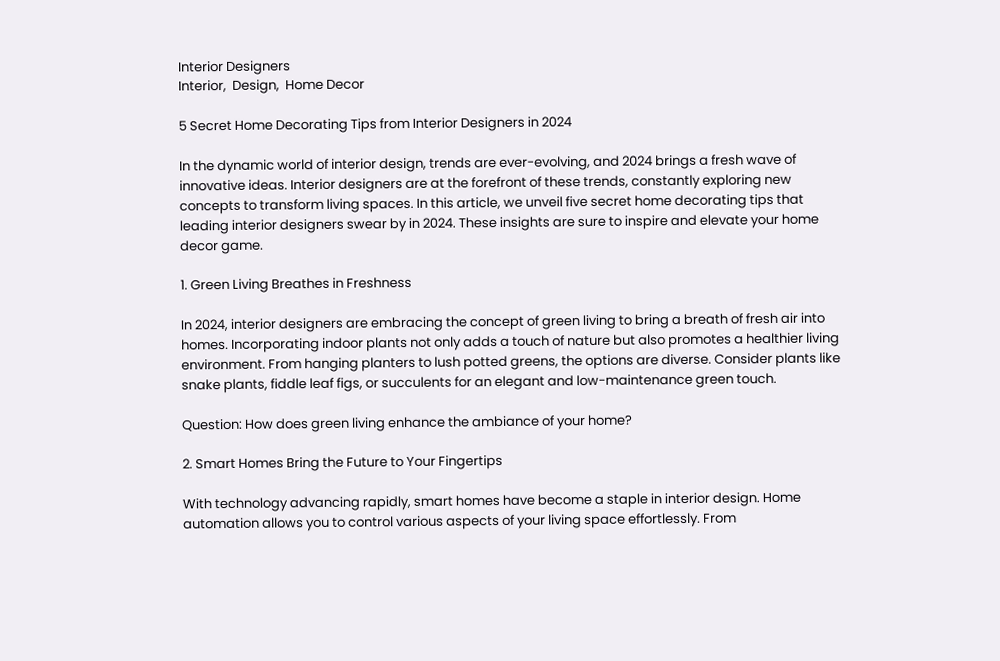Interior Designers
Interior,  Design,  Home Decor

5 Secret Home Decorating Tips from Interior Designers in 2024

In the dynamic world of interior design, trends are ever-evolving, and 2024 brings a fresh wave of innovative ideas. Interior designers are at the forefront of these trends, constantly exploring new concepts to transform living spaces. In this article, we unveil five secret home decorating tips that leading interior designers swear by in 2024. These insights are sure to inspire and elevate your home decor game.

1. Green Living Breathes in Freshness

In 2024, interior designers are embracing the concept of green living to bring a breath of fresh air into homes. Incorporating indoor plants not only adds a touch of nature but also promotes a healthier living environment. From hanging planters to lush potted greens, the options are diverse. Consider plants like snake plants, fiddle leaf figs, or succulents for an elegant and low-maintenance green touch.

Question: How does green living enhance the ambiance of your home?

2. Smart Homes Bring the Future to Your Fingertips

With technology advancing rapidly, smart homes have become a staple in interior design. Home automation allows you to control various aspects of your living space effortlessly. From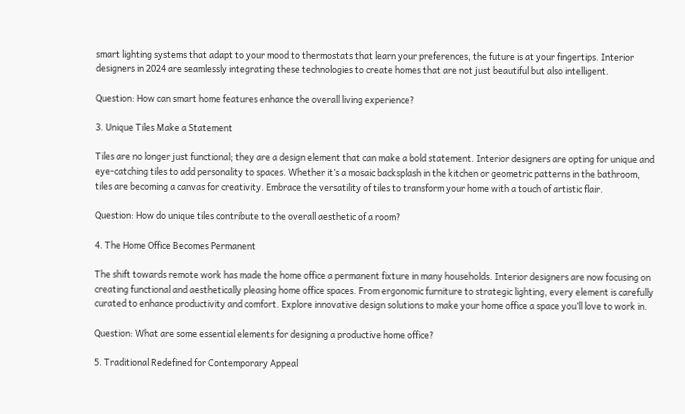smart lighting systems that adapt to your mood to thermostats that learn your preferences, the future is at your fingertips. Interior designers in 2024 are seamlessly integrating these technologies to create homes that are not just beautiful but also intelligent.

Question: How can smart home features enhance the overall living experience?

3. Unique Tiles Make a Statement

Tiles are no longer just functional; they are a design element that can make a bold statement. Interior designers are opting for unique and eye-catching tiles to add personality to spaces. Whether it’s a mosaic backsplash in the kitchen or geometric patterns in the bathroom, tiles are becoming a canvas for creativity. Embrace the versatility of tiles to transform your home with a touch of artistic flair.

Question: How do unique tiles contribute to the overall aesthetic of a room?

4. The Home Office Becomes Permanent

The shift towards remote work has made the home office a permanent fixture in many households. Interior designers are now focusing on creating functional and aesthetically pleasing home office spaces. From ergonomic furniture to strategic lighting, every element is carefully curated to enhance productivity and comfort. Explore innovative design solutions to make your home office a space you’ll love to work in.

Question: What are some essential elements for designing a productive home office?

5. Traditional Redefined for Contemporary Appeal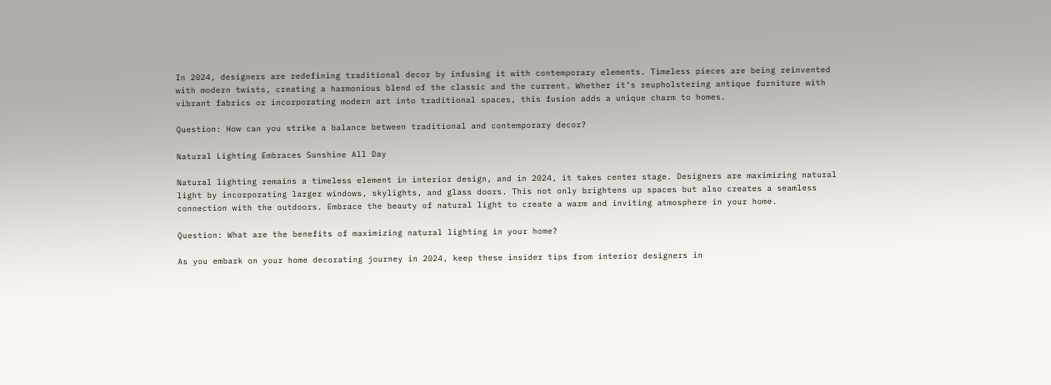In 2024, designers are redefining traditional decor by infusing it with contemporary elements. Timeless pieces are being reinvented with modern twists, creating a harmonious blend of the classic and the current. Whether it’s reupholstering antique furniture with vibrant fabrics or incorporating modern art into traditional spaces, this fusion adds a unique charm to homes.

Question: How can you strike a balance between traditional and contemporary decor?

Natural Lighting Embraces Sunshine All Day

Natural lighting remains a timeless element in interior design, and in 2024, it takes center stage. Designers are maximizing natural light by incorporating larger windows, skylights, and glass doors. This not only brightens up spaces but also creates a seamless connection with the outdoors. Embrace the beauty of natural light to create a warm and inviting atmosphere in your home.

Question: What are the benefits of maximizing natural lighting in your home?

As you embark on your home decorating journey in 2024, keep these insider tips from interior designers in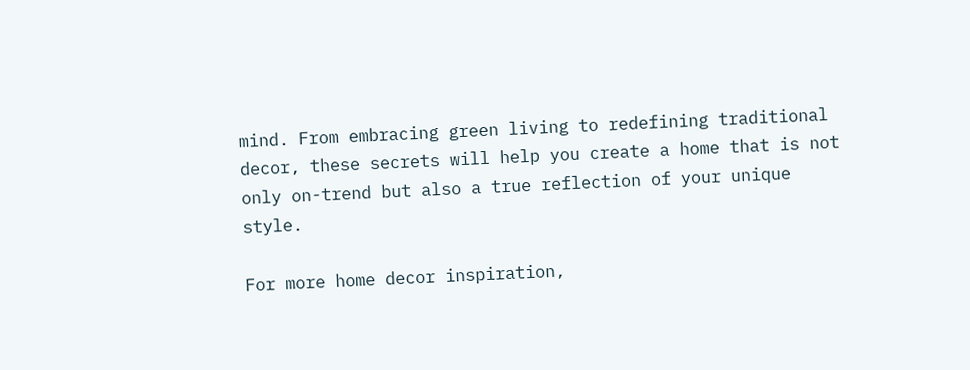mind. From embracing green living to redefining traditional decor, these secrets will help you create a home that is not only on-trend but also a true reflection of your unique style.

For more home decor inspiration,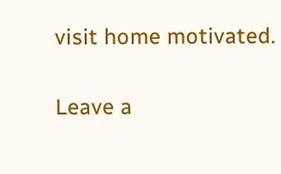visit home motivated.

Leave a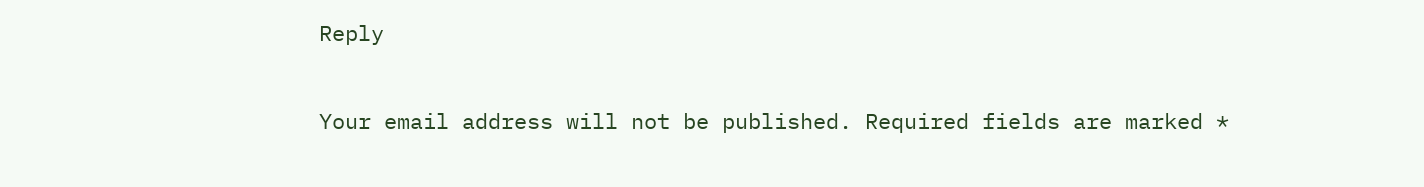Reply

Your email address will not be published. Required fields are marked *